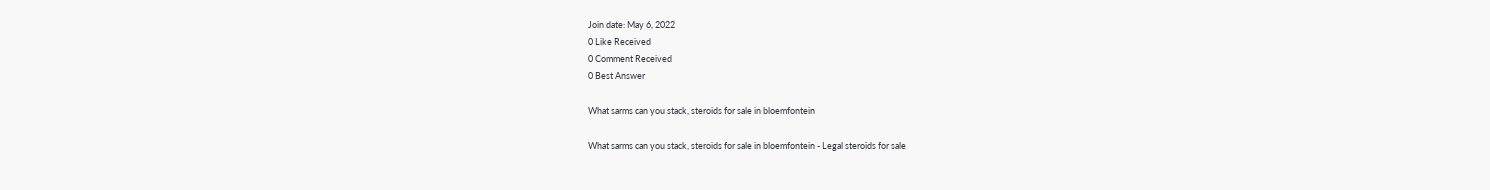Join date: May 6, 2022
0 Like Received
0 Comment Received
0 Best Answer

What sarms can you stack, steroids for sale in bloemfontein

What sarms can you stack, steroids for sale in bloemfontein - Legal steroids for sale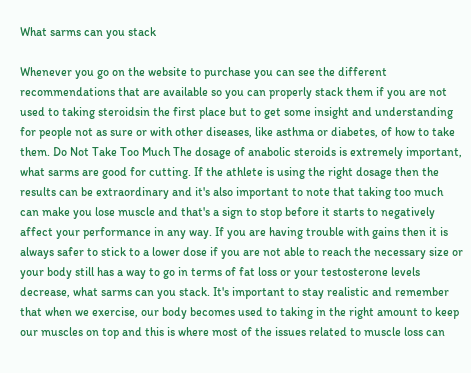What sarms can you stack

Whenever you go on the website to purchase you can see the different recommendations that are available so you can properly stack them if you are not used to taking steroidsin the first place but to get some insight and understanding for people not as sure or with other diseases, like asthma or diabetes, of how to take them. Do Not Take Too Much The dosage of anabolic steroids is extremely important, what sarms are good for cutting. If the athlete is using the right dosage then the results can be extraordinary and it's also important to note that taking too much can make you lose muscle and that's a sign to stop before it starts to negatively affect your performance in any way. If you are having trouble with gains then it is always safer to stick to a lower dose if you are not able to reach the necessary size or your body still has a way to go in terms of fat loss or your testosterone levels decrease, what sarms can you stack. It's important to stay realistic and remember that when we exercise, our body becomes used to taking in the right amount to keep our muscles on top and this is where most of the issues related to muscle loss can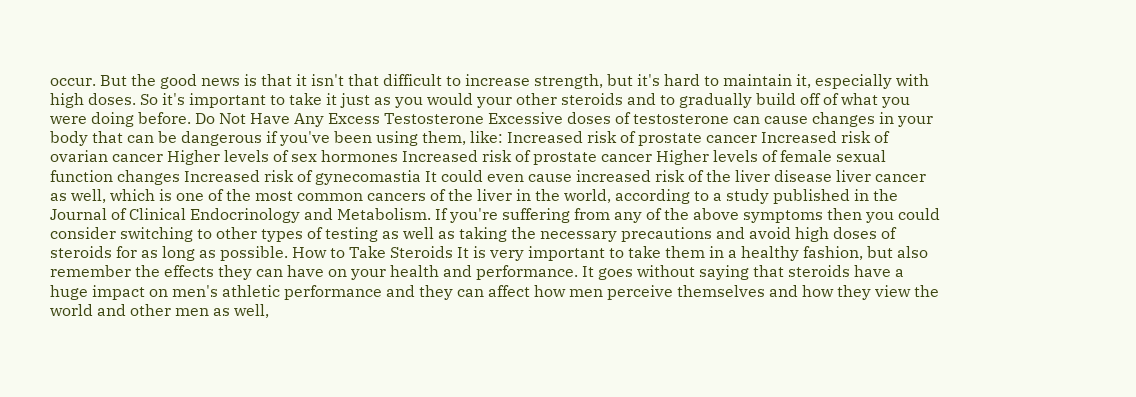occur. But the good news is that it isn't that difficult to increase strength, but it's hard to maintain it, especially with high doses. So it's important to take it just as you would your other steroids and to gradually build off of what you were doing before. Do Not Have Any Excess Testosterone Excessive doses of testosterone can cause changes in your body that can be dangerous if you've been using them, like: Increased risk of prostate cancer Increased risk of ovarian cancer Higher levels of sex hormones Increased risk of prostate cancer Higher levels of female sexual function changes Increased risk of gynecomastia It could even cause increased risk of the liver disease liver cancer as well, which is one of the most common cancers of the liver in the world, according to a study published in the Journal of Clinical Endocrinology and Metabolism. If you're suffering from any of the above symptoms then you could consider switching to other types of testing as well as taking the necessary precautions and avoid high doses of steroids for as long as possible. How to Take Steroids It is very important to take them in a healthy fashion, but also remember the effects they can have on your health and performance. It goes without saying that steroids have a huge impact on men's athletic performance and they can affect how men perceive themselves and how they view the world and other men as well,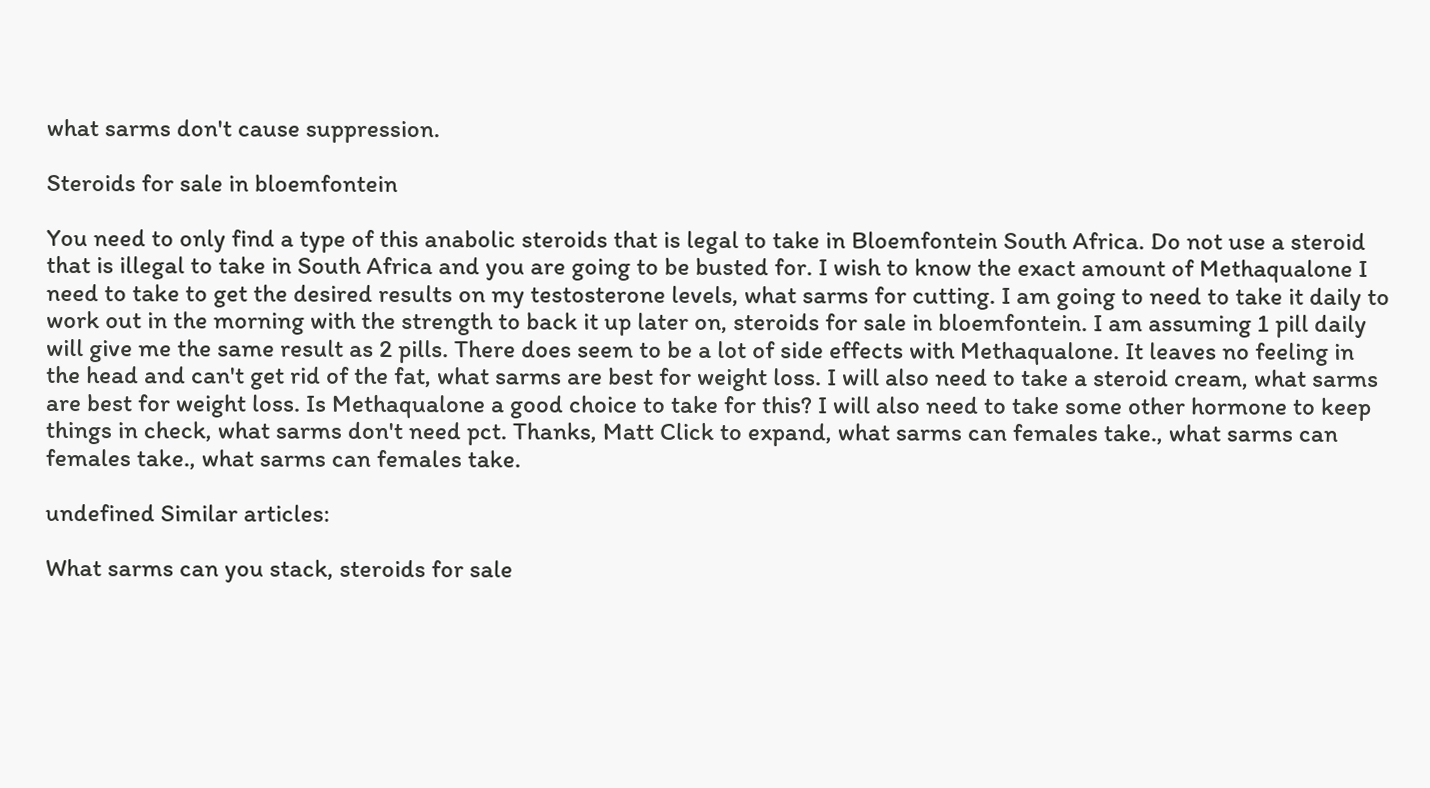what sarms don't cause suppression.

Steroids for sale in bloemfontein

You need to only find a type of this anabolic steroids that is legal to take in Bloemfontein South Africa. Do not use a steroid that is illegal to take in South Africa and you are going to be busted for. I wish to know the exact amount of Methaqualone I need to take to get the desired results on my testosterone levels, what sarms for cutting. I am going to need to take it daily to work out in the morning with the strength to back it up later on, steroids for sale in bloemfontein. I am assuming 1 pill daily will give me the same result as 2 pills. There does seem to be a lot of side effects with Methaqualone. It leaves no feeling in the head and can't get rid of the fat, what sarms are best for weight loss. I will also need to take a steroid cream, what sarms are best for weight loss. Is Methaqualone a good choice to take for this? I will also need to take some other hormone to keep things in check, what sarms don't need pct. Thanks, Matt Click to expand, what sarms can females take., what sarms can females take., what sarms can females take.

undefined Similar articles:

What sarms can you stack, steroids for sale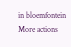in bloemfontein
More actions